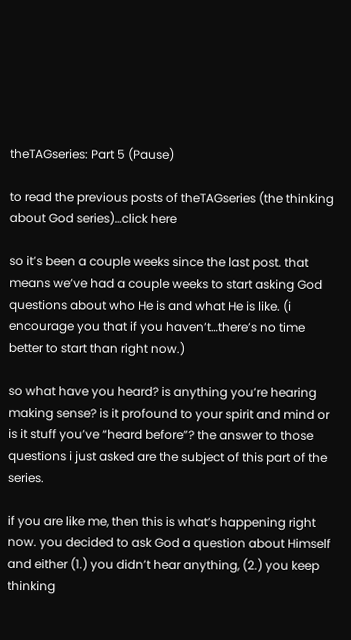theTAGseries: Part 5 (Pause)

to read the previous posts of theTAGseries (the thinking about God series)…click here

so it’s been a couple weeks since the last post. that means we’ve had a couple weeks to start asking God questions about who He is and what He is like. (i encourage you that if you haven’t…there’s no time better to start than right now.)

so what have you heard? is anything you’re hearing making sense? is it profound to your spirit and mind or is it stuff you’ve “heard before”? the answer to those questions i just asked are the subject of this part of the series.

if you are like me, then this is what’s happening right now. you decided to ask God a question about Himself and either (1.) you didn’t hear anything, (2.) you keep thinking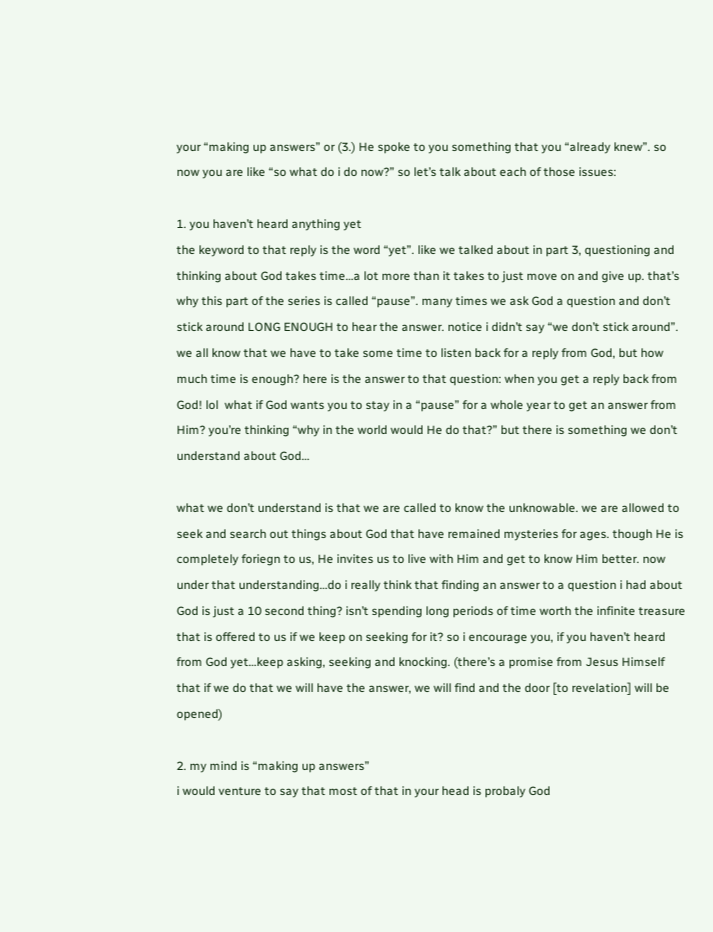your “making up answers” or (3.) He spoke to you something that you “already knew”. so now you are like “so what do i do now?” so let’s talk about each of those issues:

1. you haven’t heard anything yet
the keyword to that reply is the word “yet”. like we talked about in part 3, questioning and thinking about God takes time…a lot more than it takes to just move on and give up. that’s why this part of the series is called “pause”. many times we ask God a question and don’t stick around LONG ENOUGH to hear the answer. notice i didn’t say “we don’t stick around”. we all know that we have to take some time to listen back for a reply from God, but how much time is enough? here is the answer to that question: when you get a reply back from God! lol  what if God wants you to stay in a “pause” for a whole year to get an answer from Him? you’re thinking “why in the world would He do that?” but there is something we don’t understand about God…

what we don’t understand is that we are called to know the unknowable. we are allowed to seek and search out things about God that have remained mysteries for ages. though He is completely foriegn to us, He invites us to live with Him and get to know Him better. now under that understanding…do i really think that finding an answer to a question i had about God is just a 10 second thing? isn’t spending long periods of time worth the infinite treasure that is offered to us if we keep on seeking for it? so i encourage you, if you haven’t heard from God yet…keep asking, seeking and knocking. (there’s a promise from Jesus Himself that if we do that we will have the answer, we will find and the door [to revelation] will be opened)

2. my mind is “making up answers”
i would venture to say that most of that in your head is probaly God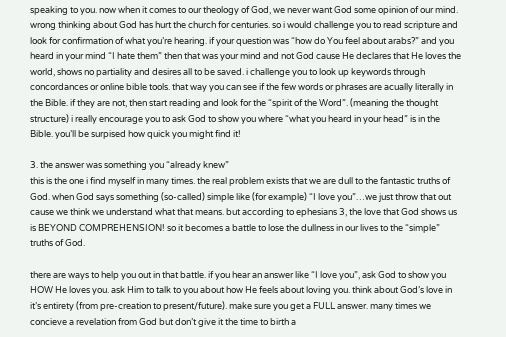speaking to you. now when it comes to our theology of God, we never want God some opinion of our mind. wrong thinking about God has hurt the church for centuries. so i would challenge you to read scripture and look for confirmation of what you’re hearing. if your question was “how do You feel about arabs?” and you heard in your mind “I hate them” then that was your mind and not God cause He declares that He loves the world, shows no partiality and desires all to be saved. i challenge you to look up keywords through concordances or online bible tools. that way you can see if the few words or phrases are acually literally in the Bible. if they are not, then start reading and look for the “spirit of the Word”. (meaning the thought structure) i really encourage you to ask God to show you where “what you heard in your head” is in the Bible. you’ll be surpised how quick you might find it!

3. the answer was something you “already knew”
this is the one i find myself in many times. the real problem exists that we are dull to the fantastic truths of God. when God says something (so-called) simple like (for example) “I love you”…we just throw that out cause we think we understand what that means. but according to ephesians 3, the love that God shows us is BEYOND COMPREHENSION! so it becomes a battle to lose the dullness in our lives to the “simple” truths of God.

there are ways to help you out in that battle. if you hear an answer like “I love you”, ask God to show you HOW He loves you. ask Him to talk to you about how He feels about loving you. think about God’s love in it’s entirety (from pre-creation to present/future). make sure you get a FULL answer. many times we concieve a revelation from God but don’t give it the time to birth a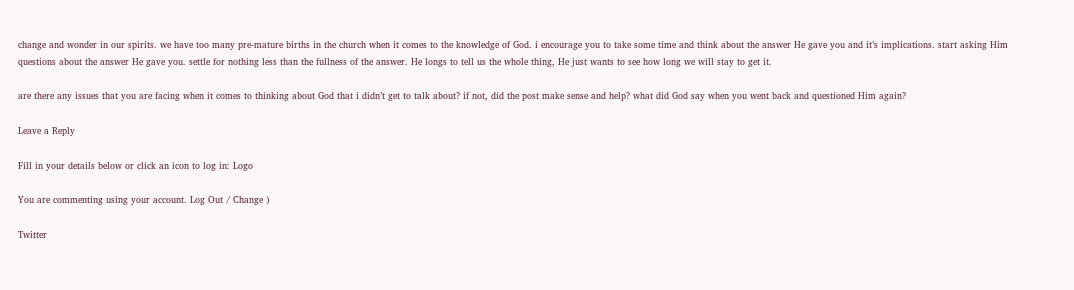change and wonder in our spirits. we have too many pre-mature births in the church when it comes to the knowledge of God. i encourage you to take some time and think about the answer He gave you and it’s implications. start asking Him questions about the answer He gave you. settle for nothing less than the fullness of the answer. He longs to tell us the whole thing, He just wants to see how long we will stay to get it.

are there any issues that you are facing when it comes to thinking about God that i didn’t get to talk about? if not, did the post make sense and help? what did God say when you went back and questioned Him again?

Leave a Reply

Fill in your details below or click an icon to log in: Logo

You are commenting using your account. Log Out / Change )

Twitter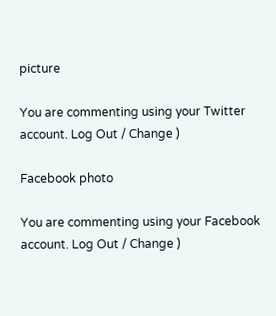picture

You are commenting using your Twitter account. Log Out / Change )

Facebook photo

You are commenting using your Facebook account. Log Out / Change )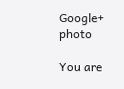Google+ photo

You are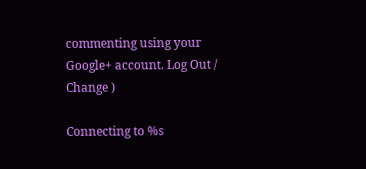commenting using your Google+ account. Log Out / Change )

Connecting to %s